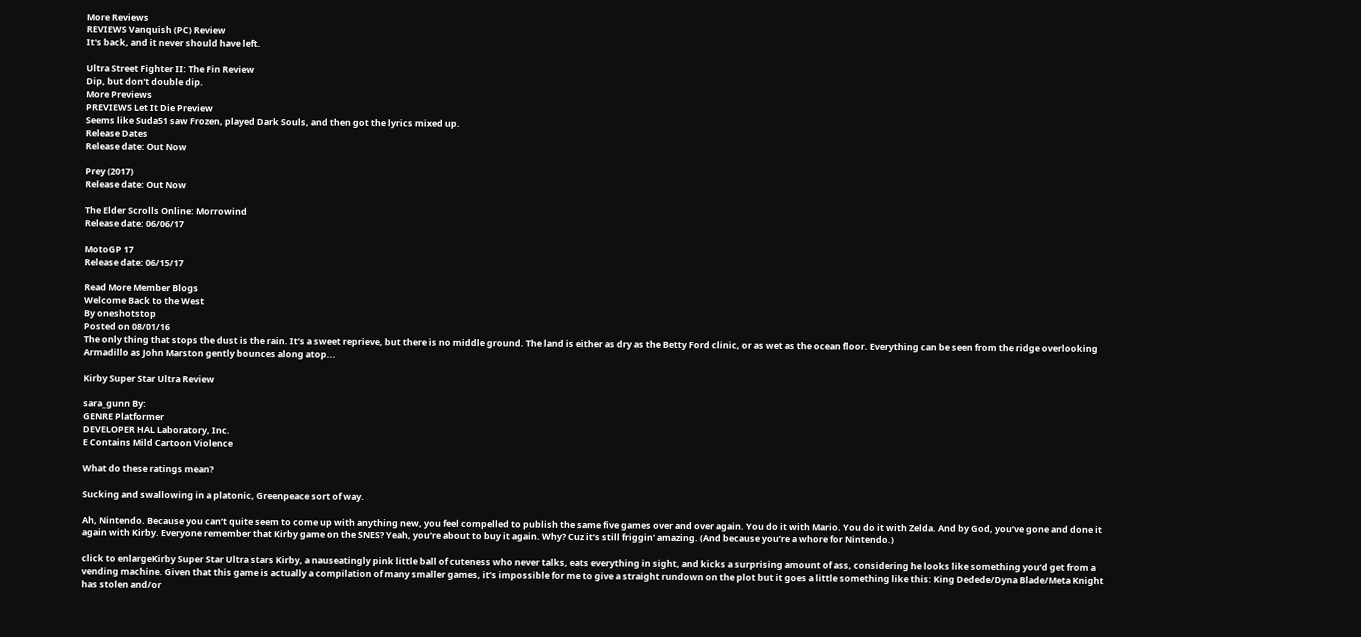More Reviews
REVIEWS Vanquish (PC) Review
It's back, and it never should have left.

Ultra Street Fighter II: The Fin Review
Dip, but don't double dip.
More Previews
PREVIEWS Let It Die Preview
Seems like Suda51 saw Frozen, played Dark Souls, and then got the lyrics mixed up.
Release Dates
Release date: Out Now

Prey (2017)
Release date: Out Now

The Elder Scrolls Online: Morrowind
Release date: 06/06/17

MotoGP 17
Release date: 06/15/17

Read More Member Blogs
Welcome Back to the West
By oneshotstop
Posted on 08/01/16
The only thing that stops the dust is the rain. It’s a sweet reprieve, but there is no middle ground. The land is either as dry as the Betty Ford clinic, or as wet as the ocean floor. Everything can be seen from the ridge overlooking Armadillo as John Marston gently bounces along atop...

Kirby Super Star Ultra Review

sara_gunn By:
GENRE Platformer
DEVELOPER HAL Laboratory, Inc.
E Contains Mild Cartoon Violence

What do these ratings mean?

Sucking and swallowing in a platonic, Greenpeace sort of way.

Ah, Nintendo. Because you can’t quite seem to come up with anything new, you feel compelled to publish the same five games over and over again. You do it with Mario. You do it with Zelda. And by God, you’ve gone and done it again with Kirby. Everyone remember that Kirby game on the SNES? Yeah, you’re about to buy it again. Why? Cuz it’s still friggin' amazing. (And because you’re a whore for Nintendo.)

click to enlargeKirby Super Star Ultra stars Kirby, a nauseatingly pink little ball of cuteness who never talks, eats everything in sight, and kicks a surprising amount of ass, considering he looks like something you’d get from a vending machine. Given that this game is actually a compilation of many smaller games, it’s impossible for me to give a straight rundown on the plot but it goes a little something like this: King Dedede/Dyna Blade/Meta Knight has stolen and/or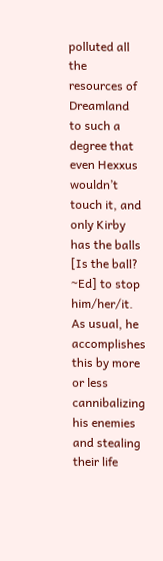polluted all the resources of Dreamland to such a degree that even Hexxus wouldn’t touch it, and only Kirby has the balls [Is the ball? ~Ed] to stop him/her/it. As usual, he accomplishes this by more or less cannibalizing his enemies and stealing their life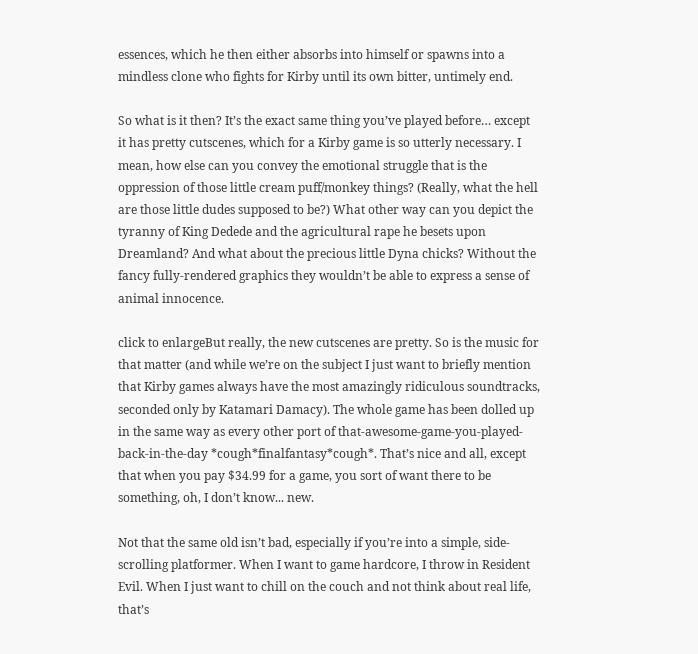essences, which he then either absorbs into himself or spawns into a mindless clone who fights for Kirby until its own bitter, untimely end.

So what is it then? It’s the exact same thing you’ve played before… except it has pretty cutscenes, which for a Kirby game is so utterly necessary. I mean, how else can you convey the emotional struggle that is the oppression of those little cream puff/monkey things? (Really, what the hell are those little dudes supposed to be?) What other way can you depict the tyranny of King Dedede and the agricultural rape he besets upon Dreamland? And what about the precious little Dyna chicks? Without the fancy fully-rendered graphics they wouldn’t be able to express a sense of animal innocence.

click to enlargeBut really, the new cutscenes are pretty. So is the music for that matter (and while we’re on the subject I just want to briefly mention that Kirby games always have the most amazingly ridiculous soundtracks, seconded only by Katamari Damacy). The whole game has been dolled up in the same way as every other port of that-awesome-game-you-played-back-in-the-day *cough*finalfantasy*cough*. That’s nice and all, except that when you pay $34.99 for a game, you sort of want there to be something, oh, I don’t know... new.

Not that the same old isn’t bad, especially if you’re into a simple, side-scrolling platformer. When I want to game hardcore, I throw in Resident Evil. When I just want to chill on the couch and not think about real life, that’s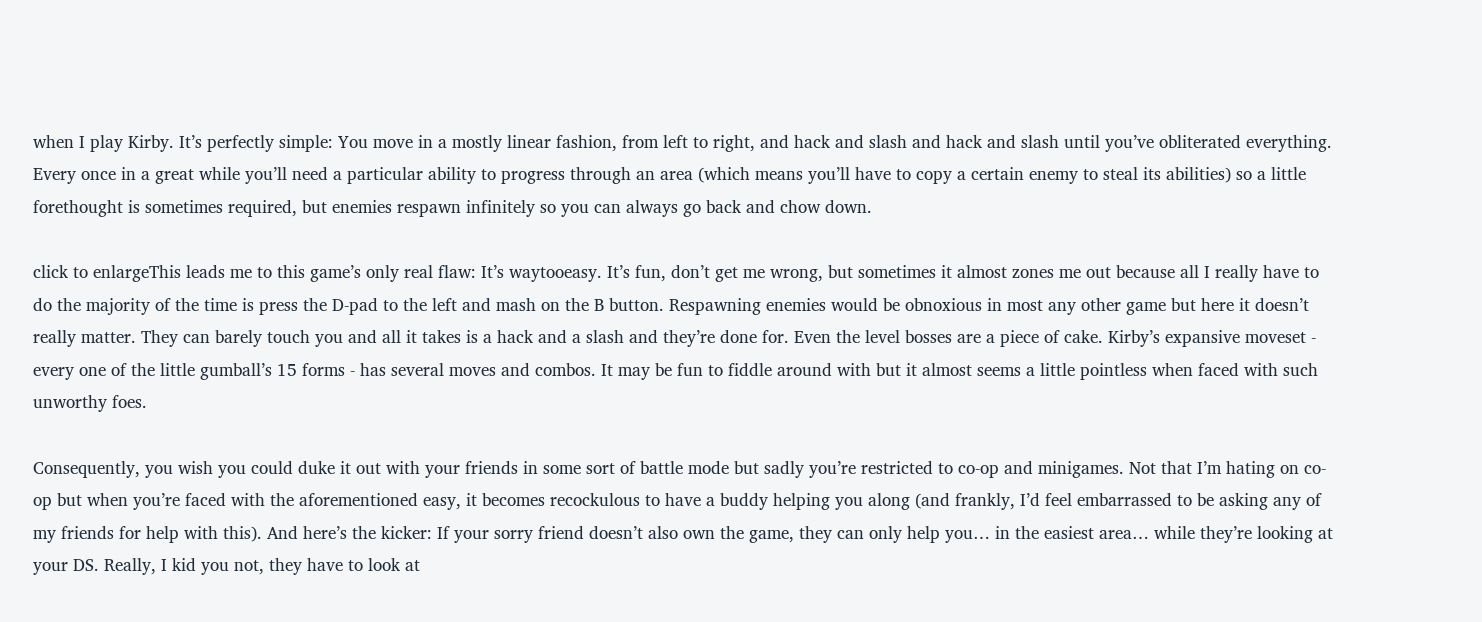when I play Kirby. It’s perfectly simple: You move in a mostly linear fashion, from left to right, and hack and slash and hack and slash until you’ve obliterated everything. Every once in a great while you’ll need a particular ability to progress through an area (which means you’ll have to copy a certain enemy to steal its abilities) so a little forethought is sometimes required, but enemies respawn infinitely so you can always go back and chow down.

click to enlargeThis leads me to this game’s only real flaw: It’s waytooeasy. It’s fun, don’t get me wrong, but sometimes it almost zones me out because all I really have to do the majority of the time is press the D-pad to the left and mash on the B button. Respawning enemies would be obnoxious in most any other game but here it doesn’t really matter. They can barely touch you and all it takes is a hack and a slash and they’re done for. Even the level bosses are a piece of cake. Kirby’s expansive moveset - every one of the little gumball’s 15 forms - has several moves and combos. It may be fun to fiddle around with but it almost seems a little pointless when faced with such unworthy foes.

Consequently, you wish you could duke it out with your friends in some sort of battle mode but sadly you’re restricted to co-op and minigames. Not that I’m hating on co-op but when you’re faced with the aforementioned easy, it becomes recockulous to have a buddy helping you along (and frankly, I’d feel embarrassed to be asking any of my friends for help with this). And here’s the kicker: If your sorry friend doesn’t also own the game, they can only help you… in the easiest area… while they’re looking at your DS. Really, I kid you not, they have to look at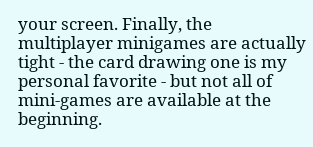your screen. Finally, the multiplayer minigames are actually tight - the card drawing one is my personal favorite - but not all of mini-games are available at the beginning.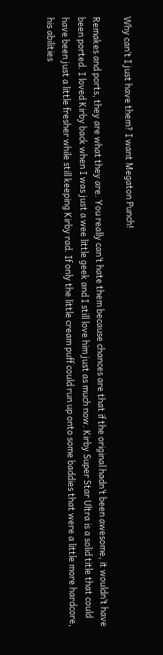Why can’t I just have them? I want Megaton Punch!

Remakes and ports, they are what they are. You really can’t hate them because chances are that if the original hadn’t been awesome, it wouldn’t have been ported. I loved Kirby back when I was just a wee little geek and I still love him just as much now. Kirby Super Star Ultra is a solid title that could have been just a little fresher while still keeping Kirby rad. If only the little cream puff could run up onto some baddies that were a little more hardcore, his abilities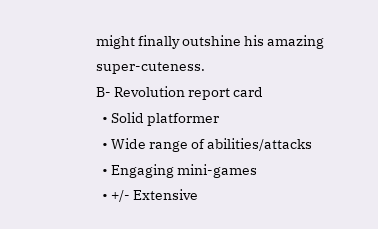might finally outshine his amazing super-cuteness.
B- Revolution report card
  • Solid platformer
  • Wide range of abilities/attacks
  • Engaging mini-games
  • +/- Extensive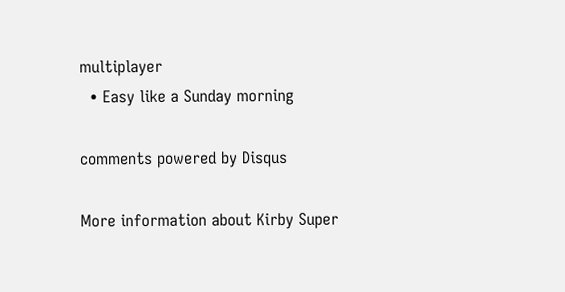multiplayer
  • Easy like a Sunday morning

comments powered by Disqus

More information about Kirby Super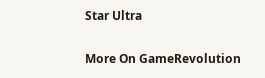Star Ultra

More On GameRevolution